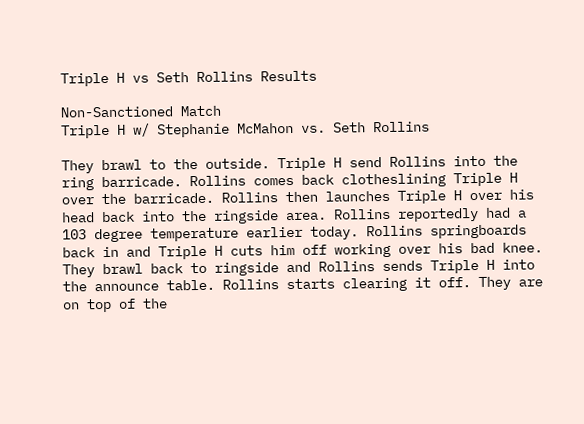Triple H vs Seth Rollins Results

Non-Sanctioned Match
Triple H w/ Stephanie McMahon vs. Seth Rollins

They brawl to the outside. Triple H send Rollins into the ring barricade. Rollins comes back clotheslining Triple H over the barricade. Rollins then launches Triple H over his head back into the ringside area. Rollins reportedly had a 103 degree temperature earlier today. Rollins springboards back in and Triple H cuts him off working over his bad knee. They brawl back to ringside and Rollins sends Triple H into the announce table. Rollins starts clearing it off. They are on top of the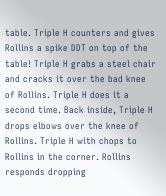table. Triple H counters and gives Rollins a spike DDT on top of the table! Triple H grabs a steel chair and cracks it over the bad knee of Rollins. Triple H does it a second time. Back inside, Triple H drops elbows over the knee of Rollins. Triple H with chops to Rollins in the corner. Rollins responds dropping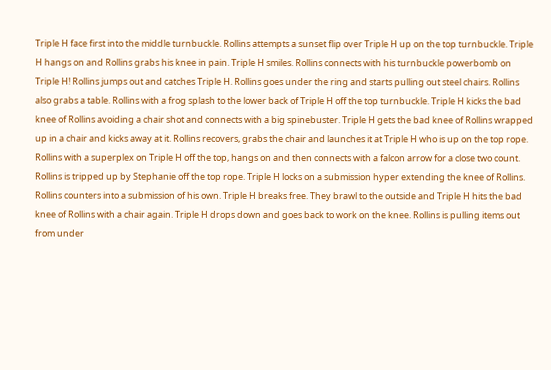Triple H face first into the middle turnbuckle. Rollins attempts a sunset flip over Triple H up on the top turnbuckle. Triple H hangs on and Rollins grabs his knee in pain. Triple H smiles. Rollins connects with his turnbuckle powerbomb on Triple H! Rollins jumps out and catches Triple H. Rollins goes under the ring and starts pulling out steel chairs. Rollins also grabs a table. Rollins with a frog splash to the lower back of Triple H off the top turnbuckle. Triple H kicks the bad knee of Rollins avoiding a chair shot and connects with a big spinebuster. Triple H gets the bad knee of Rollins wrapped up in a chair and kicks away at it. Rollins recovers, grabs the chair and launches it at Triple H who is up on the top rope. Rollins with a superplex on Triple H off the top, hangs on and then connects with a falcon arrow for a close two count. Rollins is tripped up by Stephanie off the top rope. Triple H locks on a submission hyper extending the knee of Rollins. Rollins counters into a submission of his own. Triple H breaks free. They brawl to the outside and Triple H hits the bad knee of Rollins with a chair again. Triple H drops down and goes back to work on the knee. Rollins is pulling items out from under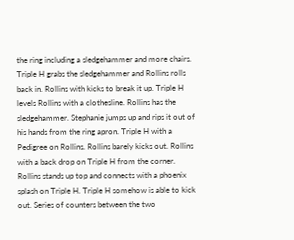the ring including a sledgehammer and more chairs. Triple H grabs the sledgehammer and Rollins rolls back in. Rollins with kicks to break it up. Triple H levels Rollins with a clothesline. Rollins has the sledgehammer. Stephanie jumps up and rips it out of his hands from the ring apron. Triple H with a Pedigree on Rollins. Rollins barely kicks out. Rollins with a back drop on Triple H from the corner. Rollins stands up top and connects with a phoenix splash on Triple H. Triple H somehow is able to kick out. Series of counters between the two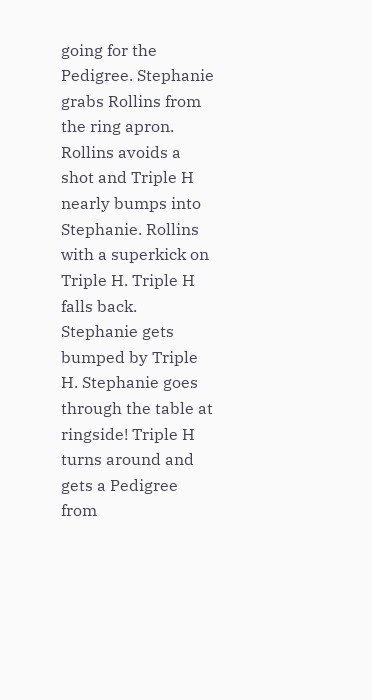going for the Pedigree. Stephanie grabs Rollins from the ring apron. Rollins avoids a shot and Triple H nearly bumps into Stephanie. Rollins with a superkick on Triple H. Triple H falls back. Stephanie gets bumped by Triple H. Stephanie goes through the table at ringside! Triple H turns around and gets a Pedigree from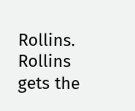Rollins. Rollins gets the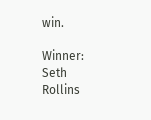win.

Winner: Seth Rollins